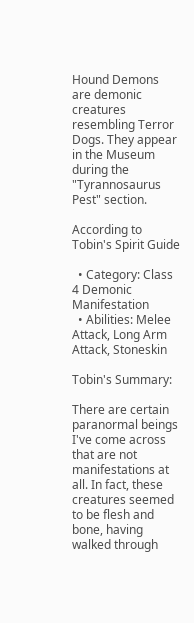Hound Demons are demonic creatures resembling Terror Dogs. They appear in the Museum during the "Tyrannosaurus Pest" section.

According to Tobin's Spirit Guide

  • Category: Class 4 Demonic Manifestation
  • Abilities: Melee Attack, Long Arm Attack, Stoneskin

Tobin's Summary:

There are certain paranormal beings I've come across that are not manifestations at all. In fact, these creatures seemed to be flesh and bone, having walked through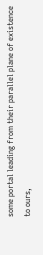some portal leading from their parallel plane of existence to ours,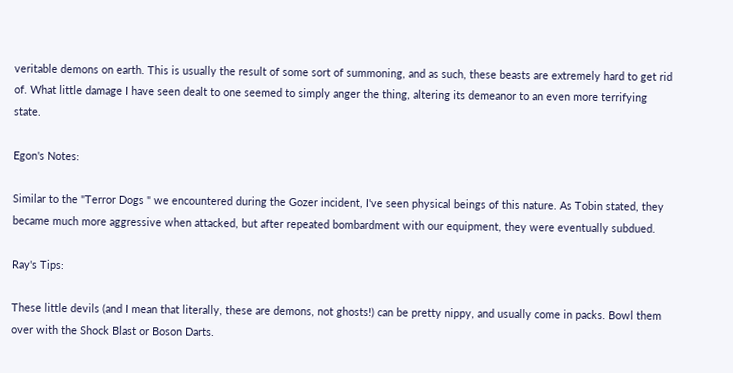veritable demons on earth. This is usually the result of some sort of summoning, and as such, these beasts are extremely hard to get rid of. What little damage I have seen dealt to one seemed to simply anger the thing, altering its demeanor to an even more terrifying state.

Egon's Notes:

Similar to the "Terror Dogs " we encountered during the Gozer incident, I've seen physical beings of this nature. As Tobin stated, they became much more aggressive when attacked, but after repeated bombardment with our equipment, they were eventually subdued.

Ray's Tips:

These little devils (and I mean that literally, these are demons, not ghosts!) can be pretty nippy, and usually come in packs. Bowl them over with the Shock Blast or Boson Darts.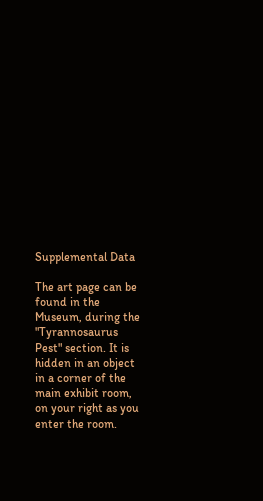Supplemental Data

The art page can be found in the Museum, during the "Tyrannosaurus Pest" section. It is hidden in an object in a corner of the main exhibit room, on your right as you enter the room.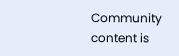Community content is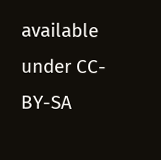available under CC-BY-SA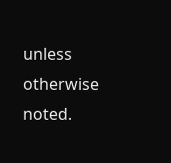unless otherwise noted.